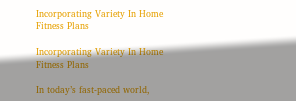Incorporating Variety In Home Fitness Plans

Incorporating Variety In Home Fitness Plans

In today’s fast-paced world,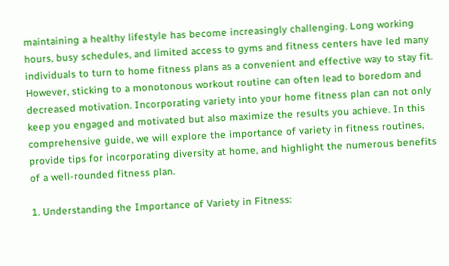maintaining a healthy lifestyle has become increasingly challenging. Long working hours, busy schedules, and limited access to gyms and fitness centers have led many individuals to turn to home fitness plans as a convenient and effective way to stay fit. However, sticking to a monotonous workout routine can often lead to boredom and decreased motivation. Incorporating variety into your home fitness plan can not only keep you engaged and motivated but also maximize the results you achieve. In this comprehensive guide, we will explore the importance of variety in fitness routines, provide tips for incorporating diversity at home, and highlight the numerous benefits of a well-rounded fitness plan.

1. Understanding the Importance of Variety in Fitness: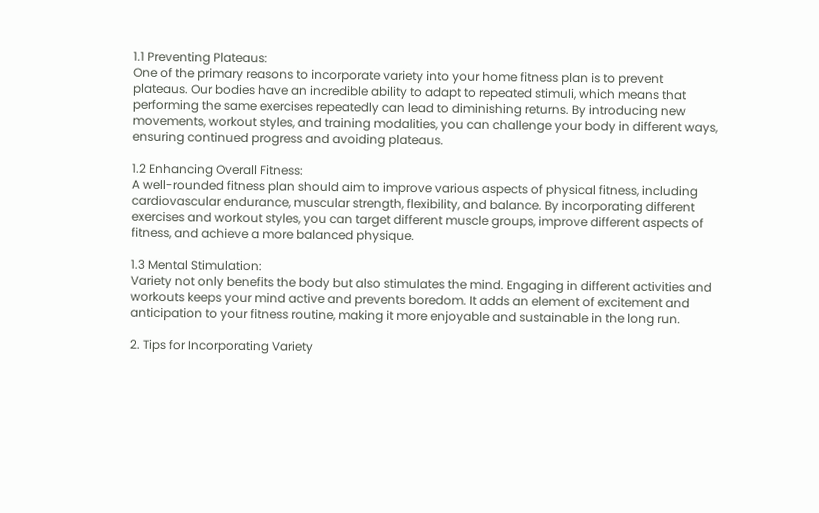1.1 Preventing Plateaus:
One of the primary reasons to incorporate variety into your home fitness plan is to prevent plateaus. Our bodies have an incredible ability to adapt to repeated stimuli, which means that performing the same exercises repeatedly can lead to diminishing returns. By introducing new movements, workout styles, and training modalities, you can challenge your body in different ways, ensuring continued progress and avoiding plateaus.

1.2 Enhancing Overall Fitness:
A well-rounded fitness plan should aim to improve various aspects of physical fitness, including cardiovascular endurance, muscular strength, flexibility, and balance. By incorporating different exercises and workout styles, you can target different muscle groups, improve different aspects of fitness, and achieve a more balanced physique.

1.3 Mental Stimulation:
Variety not only benefits the body but also stimulates the mind. Engaging in different activities and workouts keeps your mind active and prevents boredom. It adds an element of excitement and anticipation to your fitness routine, making it more enjoyable and sustainable in the long run.

2. Tips for Incorporating Variety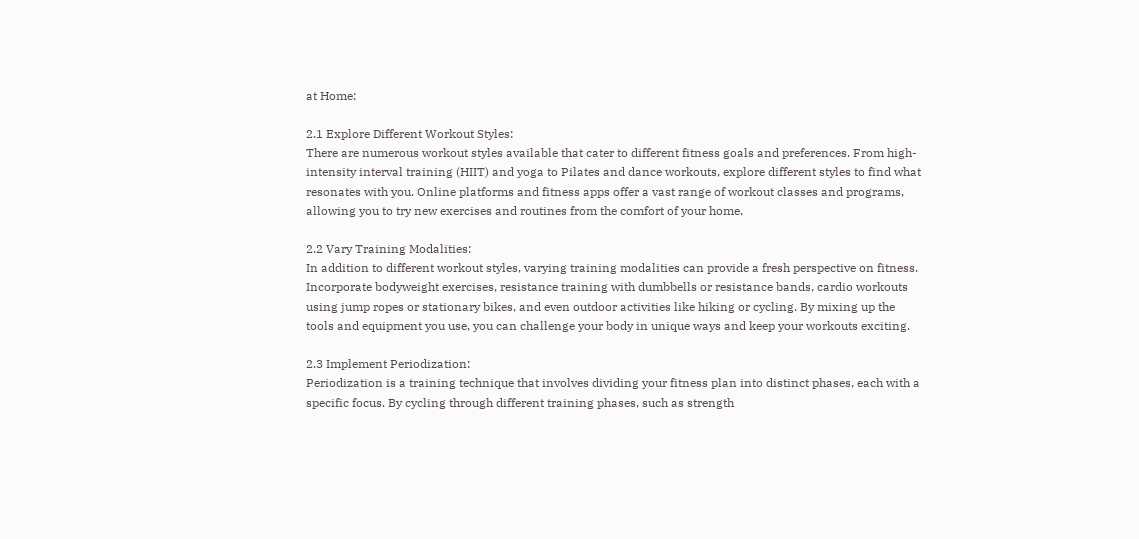at Home:

2.1 Explore Different Workout Styles:
There are numerous workout styles available that cater to different fitness goals and preferences. From high-intensity interval training (HIIT) and yoga to Pilates and dance workouts, explore different styles to find what resonates with you. Online platforms and fitness apps offer a vast range of workout classes and programs, allowing you to try new exercises and routines from the comfort of your home.

2.2 Vary Training Modalities:
In addition to different workout styles, varying training modalities can provide a fresh perspective on fitness. Incorporate bodyweight exercises, resistance training with dumbbells or resistance bands, cardio workouts using jump ropes or stationary bikes, and even outdoor activities like hiking or cycling. By mixing up the tools and equipment you use, you can challenge your body in unique ways and keep your workouts exciting.

2.3 Implement Periodization:
Periodization is a training technique that involves dividing your fitness plan into distinct phases, each with a specific focus. By cycling through different training phases, such as strength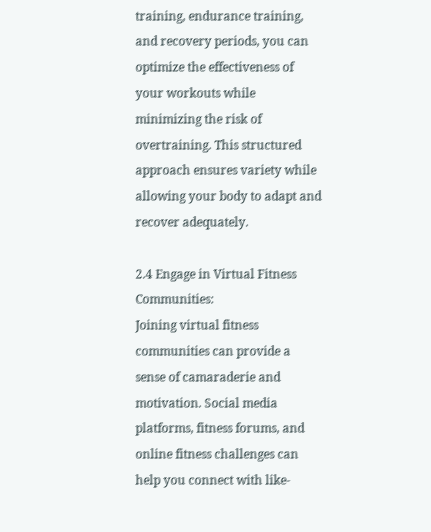training, endurance training, and recovery periods, you can optimize the effectiveness of your workouts while minimizing the risk of overtraining. This structured approach ensures variety while allowing your body to adapt and recover adequately.

2.4 Engage in Virtual Fitness Communities:
Joining virtual fitness communities can provide a sense of camaraderie and motivation. Social media platforms, fitness forums, and online fitness challenges can help you connect with like-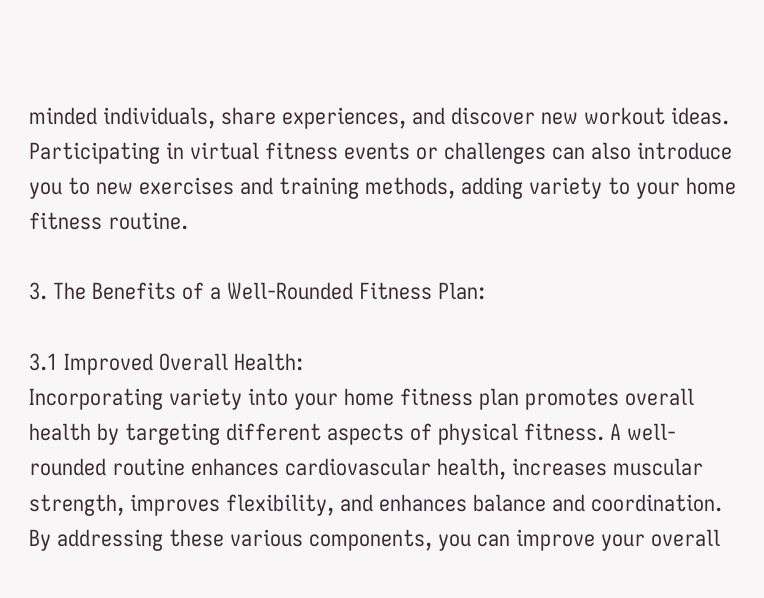minded individuals, share experiences, and discover new workout ideas. Participating in virtual fitness events or challenges can also introduce you to new exercises and training methods, adding variety to your home fitness routine.

3. The Benefits of a Well-Rounded Fitness Plan:

3.1 Improved Overall Health:
Incorporating variety into your home fitness plan promotes overall health by targeting different aspects of physical fitness. A well-rounded routine enhances cardiovascular health, increases muscular strength, improves flexibility, and enhances balance and coordination. By addressing these various components, you can improve your overall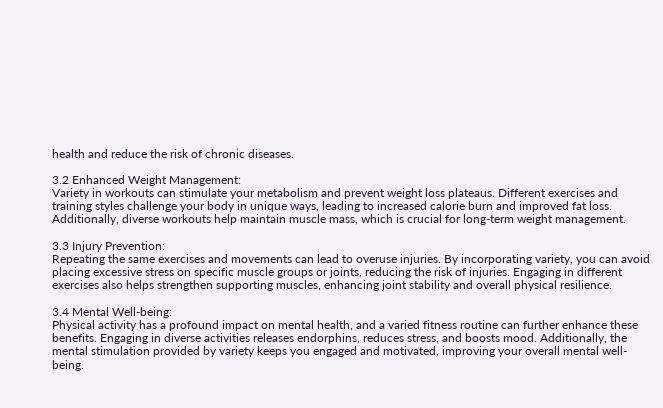health and reduce the risk of chronic diseases.

3.2 Enhanced Weight Management:
Variety in workouts can stimulate your metabolism and prevent weight loss plateaus. Different exercises and training styles challenge your body in unique ways, leading to increased calorie burn and improved fat loss. Additionally, diverse workouts help maintain muscle mass, which is crucial for long-term weight management.

3.3 Injury Prevention:
Repeating the same exercises and movements can lead to overuse injuries. By incorporating variety, you can avoid placing excessive stress on specific muscle groups or joints, reducing the risk of injuries. Engaging in different exercises also helps strengthen supporting muscles, enhancing joint stability and overall physical resilience.

3.4 Mental Well-being:
Physical activity has a profound impact on mental health, and a varied fitness routine can further enhance these benefits. Engaging in diverse activities releases endorphins, reduces stress, and boosts mood. Additionally, the mental stimulation provided by variety keeps you engaged and motivated, improving your overall mental well-being.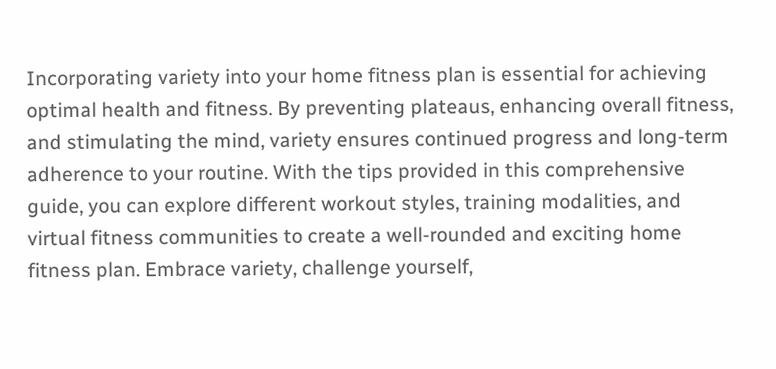Incorporating variety into your home fitness plan is essential for achieving optimal health and fitness. By preventing plateaus, enhancing overall fitness, and stimulating the mind, variety ensures continued progress and long-term adherence to your routine. With the tips provided in this comprehensive guide, you can explore different workout styles, training modalities, and virtual fitness communities to create a well-rounded and exciting home fitness plan. Embrace variety, challenge yourself,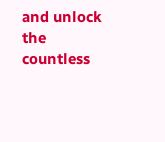and unlock the countless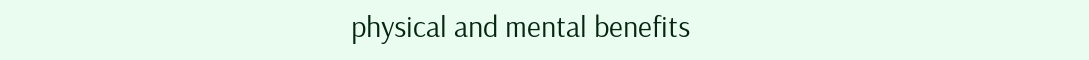physical and mental benefits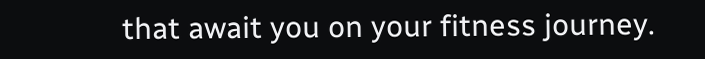that await you on your fitness journey.